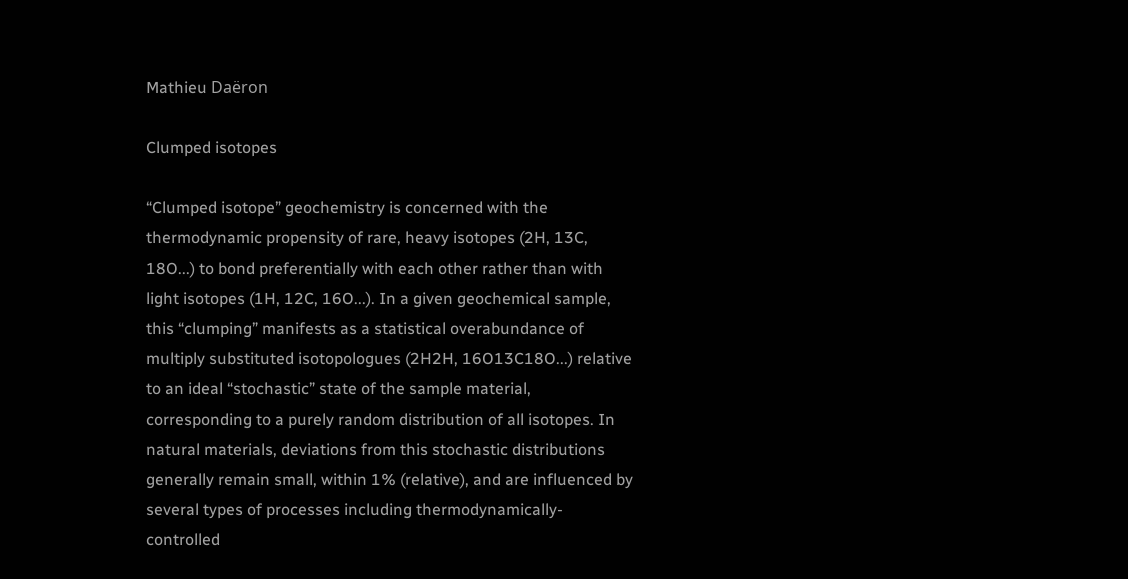Mathieu Daëron

Clumped isotopes

“Clumped isotope” geochemistry is concerned with the thermodynamic propensity of rare, heavy isotopes (2H, 13C, 18O...) to bond preferentially with each other rather than with light isotopes (1H, 12C, 16O...). In a given geochemical sample, this “clumping” manifests as a statistical overabundance of multiply substituted isotopologues (2H2H, 16O13C18O...) relative to an ideal “stochastic” state of the sample material, corresponding to a purely random distribution of all isotopes. In natural materials, deviations from this stochastic distributions generally remain small, within 1% (relative), and are influenced by several types of processes including thermodynamically-controlled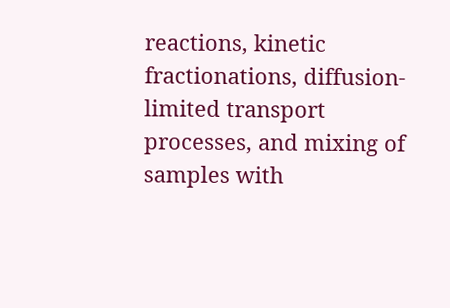reactions, kinetic fractionations, diffusion-limited transport processes, and mixing of samples with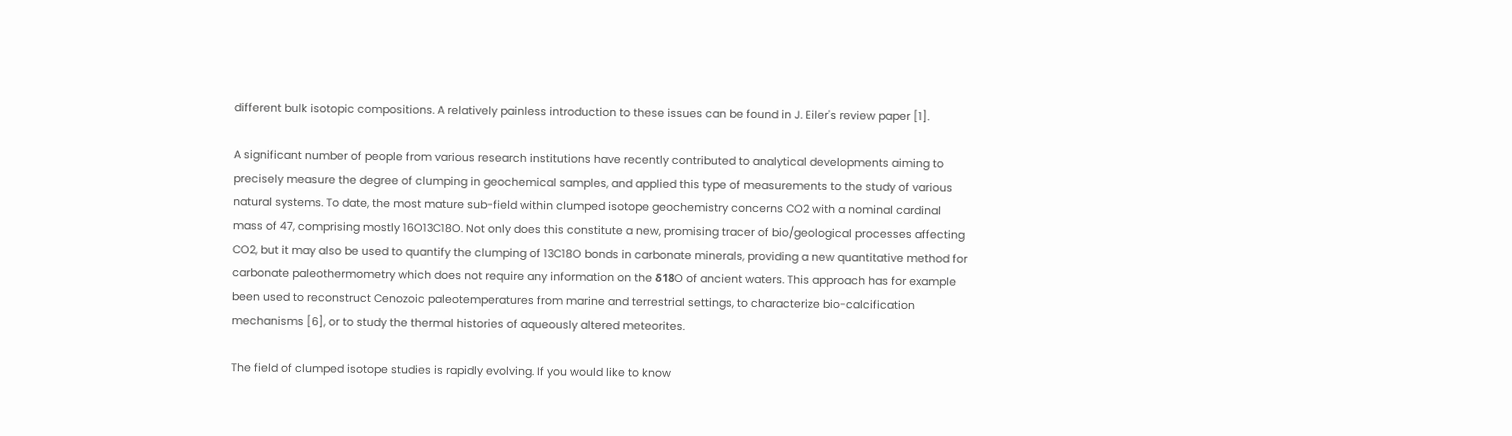different bulk isotopic compositions. A relatively painless introduction to these issues can be found in J. Eiler's review paper [1].

A significant number of people from various research institutions have recently contributed to analytical developments aiming to precisely measure the degree of clumping in geochemical samples, and applied this type of measurements to the study of various natural systems. To date, the most mature sub-field within clumped isotope geochemistry concerns CO2 with a nominal cardinal mass of 47, comprising mostly 16O13C18O. Not only does this constitute a new, promising tracer of bio/geological processes affecting CO2, but it may also be used to quantify the clumping of 13C18O bonds in carbonate minerals, providing a new quantitative method for carbonate paleothermometry which does not require any information on the δ18O of ancient waters. This approach has for example been used to reconstruct Cenozoic paleotemperatures from marine and terrestrial settings, to characterize bio-calcification mechanisms [6], or to study the thermal histories of aqueously altered meteorites.

The field of clumped isotope studies is rapidly evolving. If you would like to know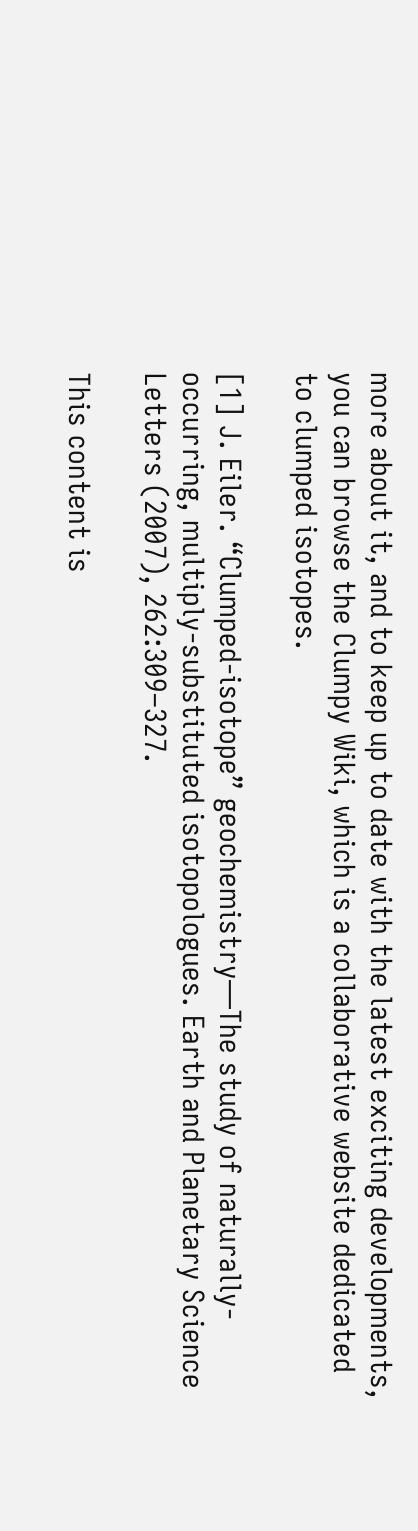more about it, and to keep up to date with the latest exciting developments, you can browse the Clumpy Wiki, which is a collaborative website dedicated to clumped isotopes.

[1] J. Eiler. “Clumped-isotope” geochemistry—The study of naturally-occurring, multiply-substituted isotopologues. Earth and Planetary Science Letters (2007), 262:309–327.

This content is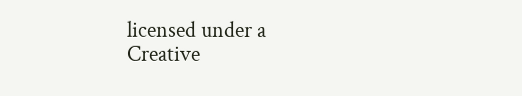licensed under a Creative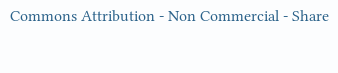Commons Attribution - Non Commercial - Share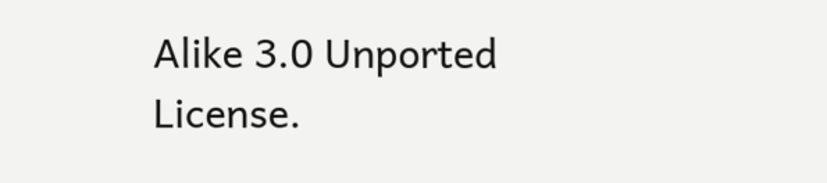Alike 3.0 Unported License.